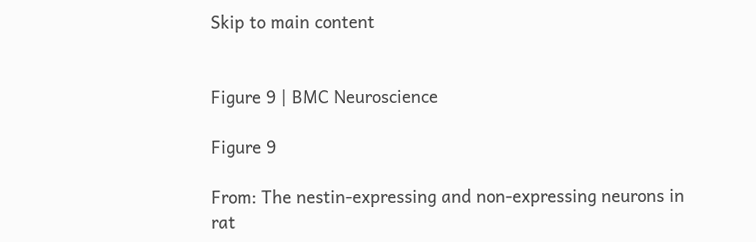Skip to main content


Figure 9 | BMC Neuroscience

Figure 9

From: The nestin-expressing and non-expressing neurons in rat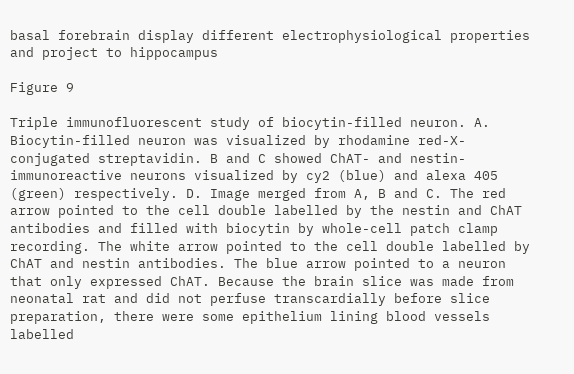basal forebrain display different electrophysiological properties and project to hippocampus

Figure 9

Triple immunofluorescent study of biocytin-filled neuron. A. Biocytin-filled neuron was visualized by rhodamine red-X-conjugated streptavidin. B and C showed ChAT- and nestin-immunoreactive neurons visualized by cy2 (blue) and alexa 405 (green) respectively. D. Image merged from A, B and C. The red arrow pointed to the cell double labelled by the nestin and ChAT antibodies and filled with biocytin by whole-cell patch clamp recording. The white arrow pointed to the cell double labelled by ChAT and nestin antibodies. The blue arrow pointed to a neuron that only expressed ChAT. Because the brain slice was made from neonatal rat and did not perfuse transcardially before slice preparation, there were some epithelium lining blood vessels labelled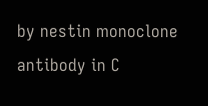by nestin monoclone antibody in C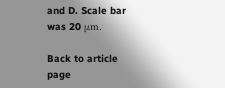and D. Scale bar was 20 μm.

Back to article page